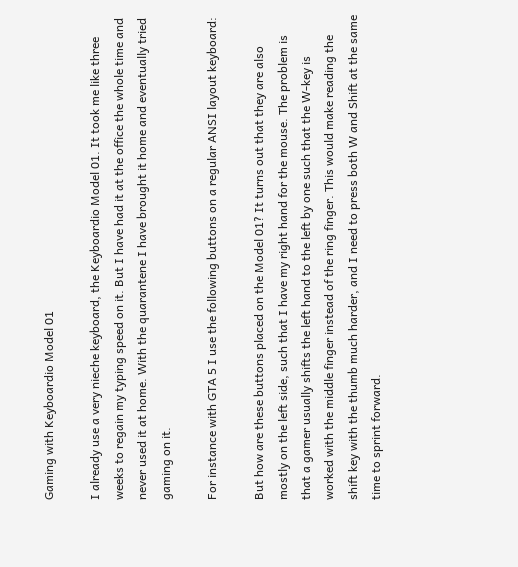Gaming with Keyboardio Model 01

I already use a very nieche keyboard, the Keyboardio Model 01. It took me like three weeks to regain my typing speed on it. But I have had it at the office the whole time and never used it at home. With the quarantene I have brought it home and eventually tried gaming on it.

For instance with GTA 5 I use the following buttons on a regular ANSI layout keyboard:

But how are these buttons placed on the Model 01? It turns out that they are also mostly on the left side, such that I have my right hand for the mouse. The problem is that a gamer usually shifts the left hand to the left by one such that the W-key is worked with the middle finger instead of the ring finger. This would make reading the shift key with the thumb much harder, and I need to press both W and Shift at the same time to sprint forward.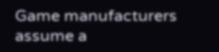Game manufacturers assume a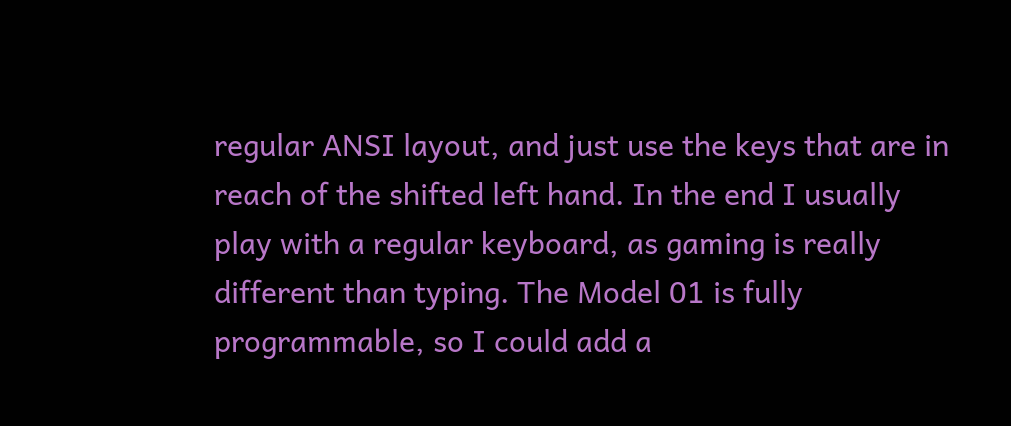regular ANSI layout, and just use the keys that are in reach of the shifted left hand. In the end I usually play with a regular keyboard, as gaming is really different than typing. The Model 01 is fully programmable, so I could add a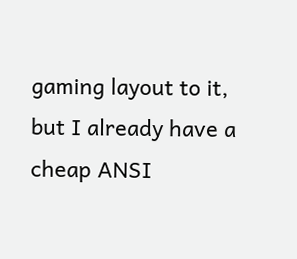gaming layout to it, but I already have a cheap ANSI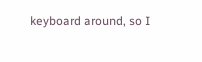keyboard around, so I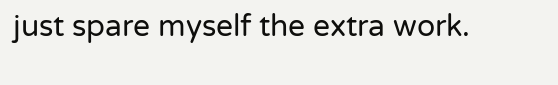just spare myself the extra work.